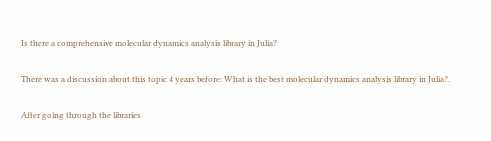Is there a comprehensive molecular dynamics analysis library in Julia?

There was a discussion about this topic 4 years before: What is the best molecular dynamics analysis library in Julia?.

After going through the libraries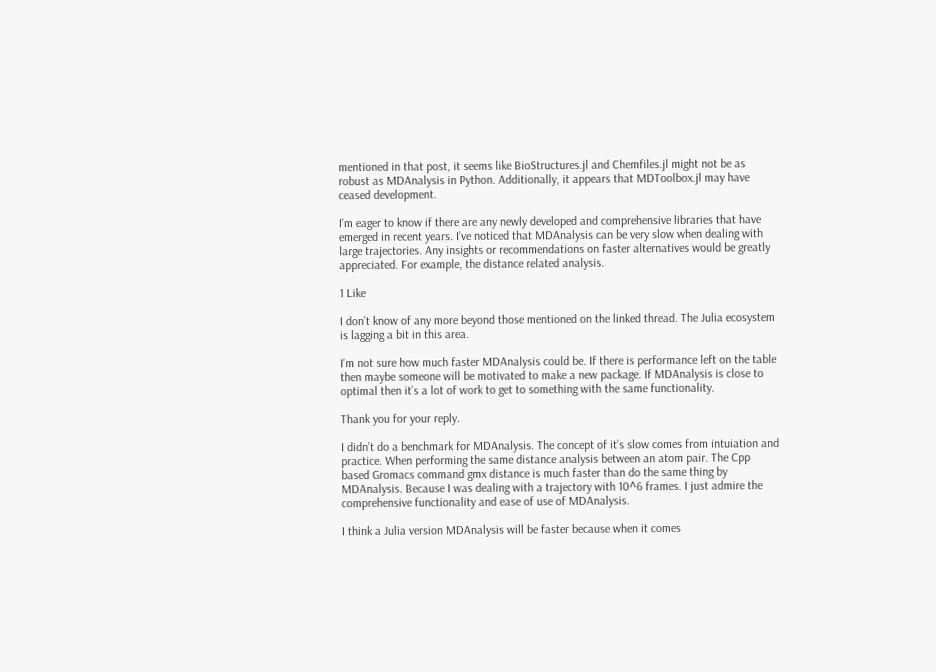mentioned in that post, it seems like BioStructures.jl and Chemfiles.jl might not be as robust as MDAnalysis in Python. Additionally, it appears that MDToolbox.jl may have ceased development.

I’m eager to know if there are any newly developed and comprehensive libraries that have emerged in recent years. I’ve noticed that MDAnalysis can be very slow when dealing with large trajectories. Any insights or recommendations on faster alternatives would be greatly appreciated. For example, the distance related analysis.

1 Like

I don’t know of any more beyond those mentioned on the linked thread. The Julia ecosystem is lagging a bit in this area.

I’m not sure how much faster MDAnalysis could be. If there is performance left on the table then maybe someone will be motivated to make a new package. If MDAnalysis is close to optimal then it’s a lot of work to get to something with the same functionality.

Thank you for your reply.

I didn’t do a benchmark for MDAnalysis. The concept of it’s slow comes from intuiation and practice. When performing the same distance analysis between an atom pair. The Cpp based Gromacs command gmx distance is much faster than do the same thing by MDAnalysis. Because I was dealing with a trajectory with 10^6 frames. I just admire the comprehensive functionality and ease of use of MDAnalysis.

I think a Julia version MDAnalysis will be faster because when it comes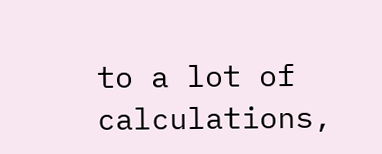to a lot of calculations,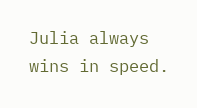Julia always wins in speed.